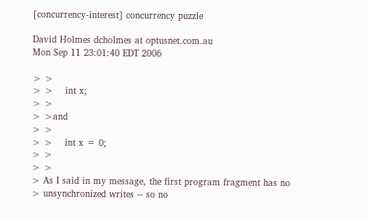[concurrency-interest] concurrency puzzle

David Holmes dcholmes at optusnet.com.au
Mon Sep 11 23:01:40 EDT 2006

> >
> >    int x;
> >
> >and
> >
> >    int x = 0;
> >
> >
> As I said in my message, the first program fragment has no
> unsynchronized writes -- so no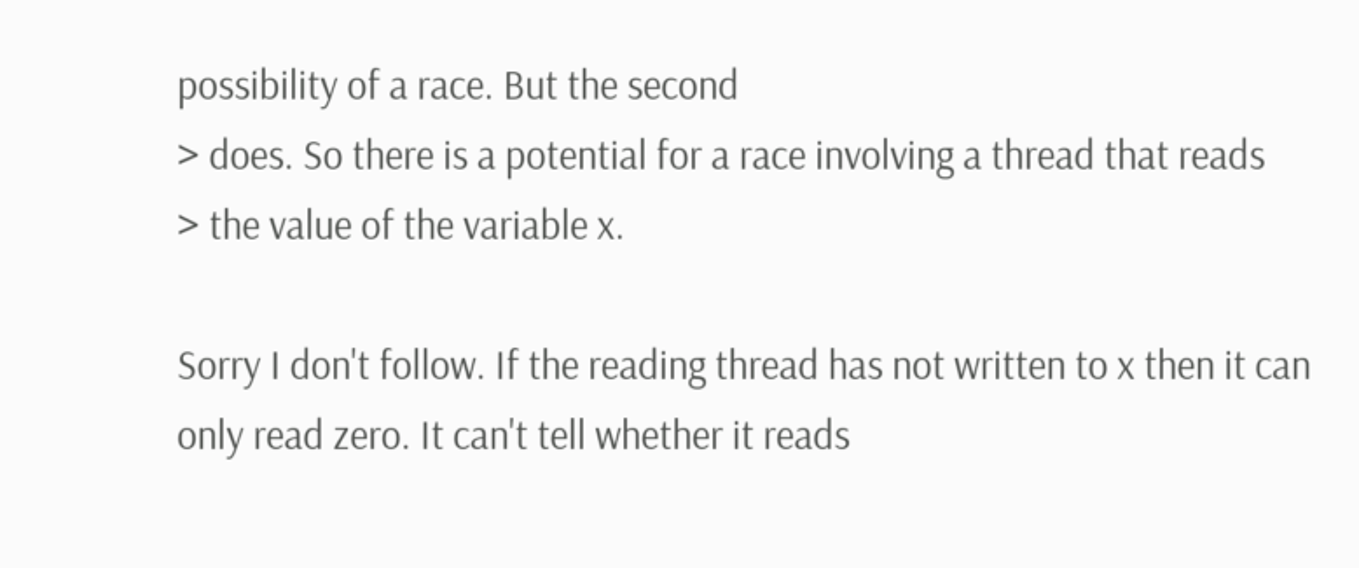possibility of a race. But the second
> does. So there is a potential for a race involving a thread that reads
> the value of the variable x.

Sorry I don't follow. If the reading thread has not written to x then it can
only read zero. It can't tell whether it reads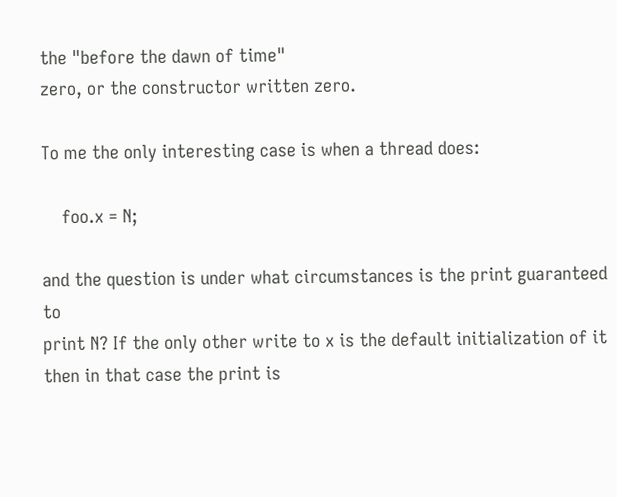the "before the dawn of time"
zero, or the constructor written zero.

To me the only interesting case is when a thread does:

    foo.x = N;

and the question is under what circumstances is the print guaranteed to
print N? If the only other write to x is the default initialization of it
then in that case the print is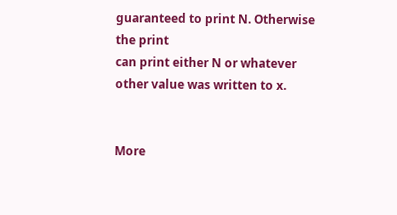guaranteed to print N. Otherwise the print
can print either N or whatever other value was written to x.


More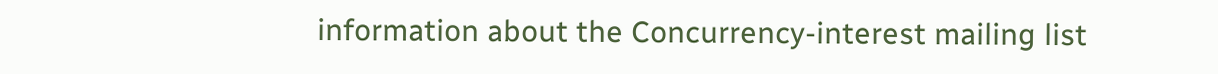information about the Concurrency-interest mailing list